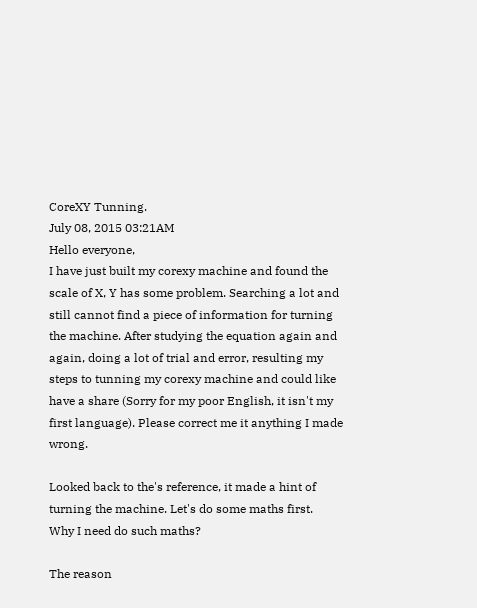CoreXY Tunning.
July 08, 2015 03:21AM
Hello everyone,
I have just built my corexy machine and found the scale of X, Y has some problem. Searching a lot and still cannot find a piece of information for turning the machine. After studying the equation again and again, doing a lot of trial and error, resulting my steps to tunning my corexy machine and could like have a share (Sorry for my poor English, it isn't my first language). Please correct me it anything I made wrong.

Looked back to the's reference, it made a hint of turning the machine. Let's do some maths first.
Why I need do such maths?

The reason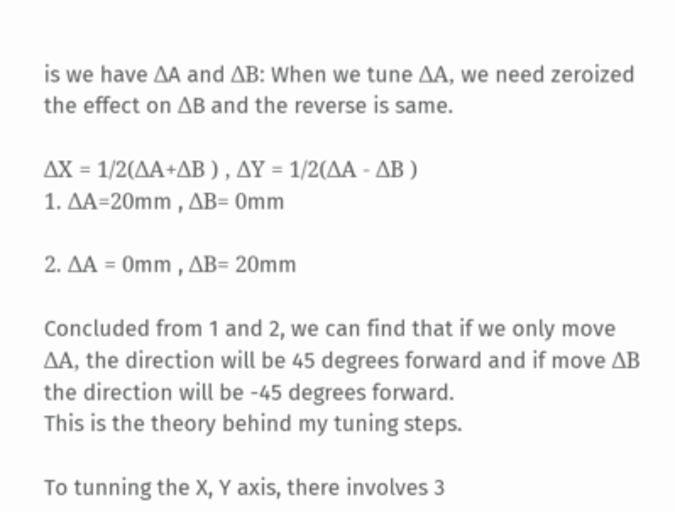is we have ΔA and ΔB: When we tune ΔA, we need zeroized the effect on ΔB and the reverse is same.

ΔX = 1/2(ΔA+ΔB ) , ΔY = 1/2(ΔA - ΔB )
1. ΔA=20mm , ΔB= 0mm

2. ΔA = 0mm , ΔB= 20mm

Concluded from 1 and 2, we can find that if we only move ΔA, the direction will be 45 degrees forward and if move ΔB the direction will be -45 degrees forward.
This is the theory behind my tuning steps.

To tunning the X, Y axis, there involves 3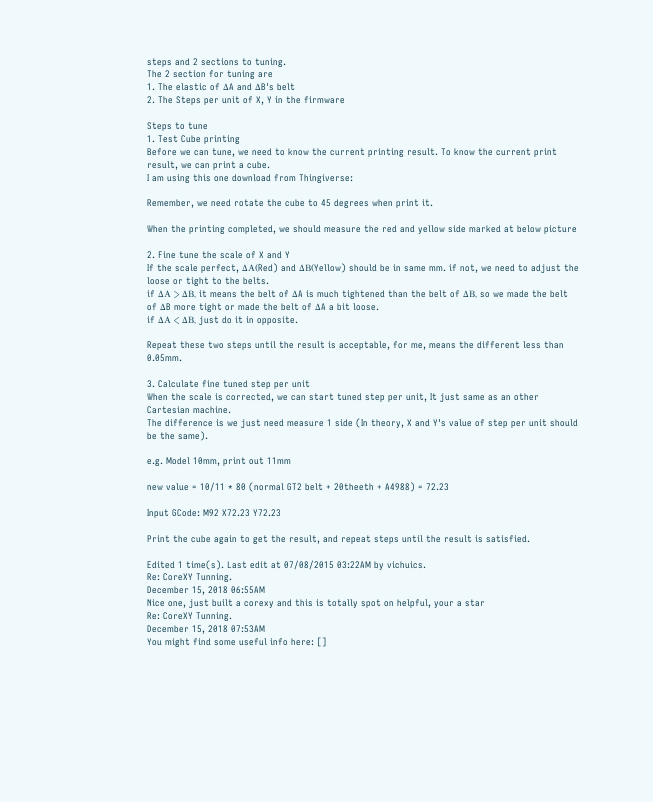steps and 2 sections to tuning.
The 2 section for tuning are
1. The elastic of ΔA and ΔB's belt
2. The Steps per unit of X, Y in the firmware

Steps to tune
1. Test Cube printing
Before we can tune, we need to know the current printing result. To know the current print result, we can print a cube.
I am using this one download from Thingiverse:

Remember, we need rotate the cube to 45 degrees when print it.

When the printing completed, we should measure the red and yellow side marked at below picture

2. Fine tune the scale of X and Y
If the scale perfect, ΔA(Red) and ΔB(Yellow) should be in same mm. if not, we need to adjust the loose or tight to the belts.
if ΔA > ΔB, it means the belt of ΔA is much tightened than the belt of ΔB, so we made the belt of ΔB more tight or made the belt of ΔA a bit loose.
if ΔA < ΔB, just do it in opposite.

Repeat these two steps until the result is acceptable, for me, means the different less than 0.05mm.

3. Calculate fine tuned step per unit
When the scale is corrected, we can start tuned step per unit, It just same as an other Cartesian machine.
The difference is we just need measure 1 side (In theory, X and Y's value of step per unit should be the same).

e.g. Model 10mm, print out 11mm

new value = 10/11 * 80 (normal GT2 belt + 20theeth + A4988) = 72.23

Input GCode: M92 X72.23 Y72.23

Print the cube again to get the result, and repeat steps until the result is satisfied.

Edited 1 time(s). Last edit at 07/08/2015 03:22AM by vichuics.
Re: CoreXY Tunning.
December 15, 2018 06:55AM
Nice one, just built a corexy and this is totally spot on helpful, your a star
Re: CoreXY Tunning.
December 15, 2018 07:53AM
You might find some useful info here: []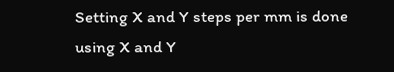Setting X and Y steps per mm is done using X and Y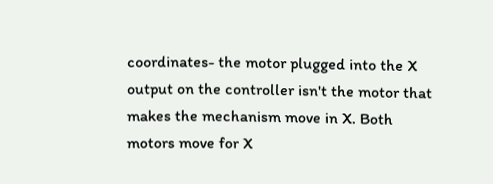coordinates- the motor plugged into the X output on the controller isn't the motor that makes the mechanism move in X. Both motors move for X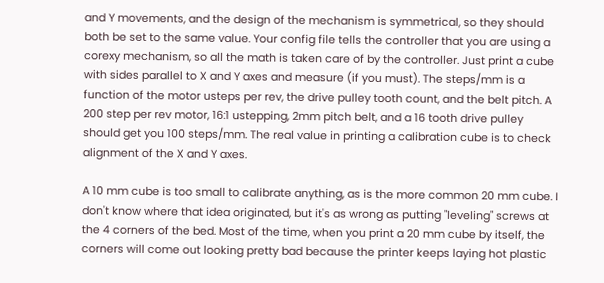and Y movements, and the design of the mechanism is symmetrical, so they should both be set to the same value. Your config file tells the controller that you are using a corexy mechanism, so all the math is taken care of by the controller. Just print a cube with sides parallel to X and Y axes and measure (if you must). The steps/mm is a function of the motor usteps per rev, the drive pulley tooth count, and the belt pitch. A 200 step per rev motor, 16:1 ustepping, 2mm pitch belt, and a 16 tooth drive pulley should get you 100 steps/mm. The real value in printing a calibration cube is to check alignment of the X and Y axes.

A 10 mm cube is too small to calibrate anything, as is the more common 20 mm cube. I don't know where that idea originated, but it's as wrong as putting "leveling" screws at the 4 corners of the bed. Most of the time, when you print a 20 mm cube by itself, the corners will come out looking pretty bad because the printer keeps laying hot plastic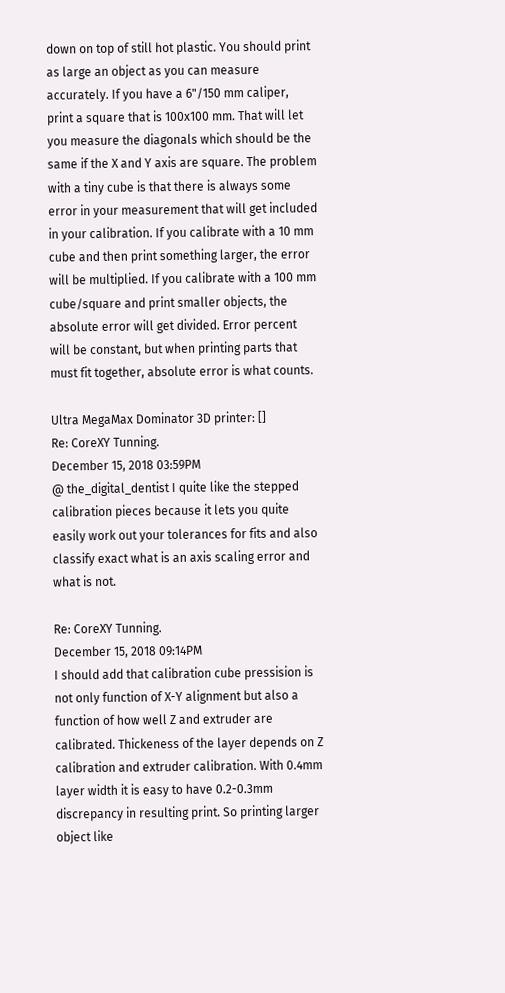down on top of still hot plastic. You should print as large an object as you can measure accurately. If you have a 6"/150 mm caliper, print a square that is 100x100 mm. That will let you measure the diagonals which should be the same if the X and Y axis are square. The problem with a tiny cube is that there is always some error in your measurement that will get included in your calibration. If you calibrate with a 10 mm cube and then print something larger, the error will be multiplied. If you calibrate with a 100 mm cube/square and print smaller objects, the absolute error will get divided. Error percent will be constant, but when printing parts that must fit together, absolute error is what counts.

Ultra MegaMax Dominator 3D printer: []
Re: CoreXY Tunning.
December 15, 2018 03:59PM
@ the_digital_dentist I quite like the stepped calibration pieces because it lets you quite easily work out your tolerances for fits and also classify exact what is an axis scaling error and what is not.

Re: CoreXY Tunning.
December 15, 2018 09:14PM
I should add that calibration cube pressision is not only function of X-Y alignment but also a function of how well Z and extruder are calibrated. Thickeness of the layer depends on Z calibration and extruder calibration. With 0.4mm layer width it is easy to have 0.2-0.3mm discrepancy in resulting print. So printing larger object like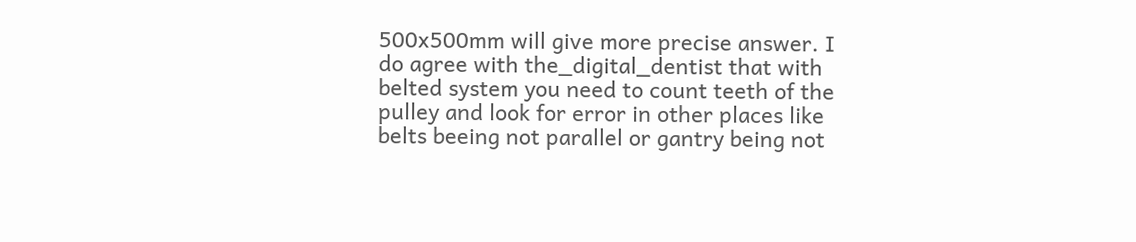500x500mm will give more precise answer. I do agree with the_digital_dentist that with belted system you need to count teeth of the pulley and look for error in other places like belts beeing not parallel or gantry being not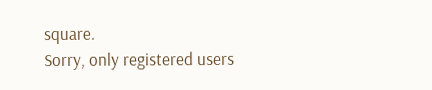square.
Sorry, only registered users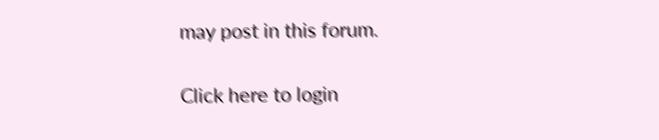may post in this forum.

Click here to login